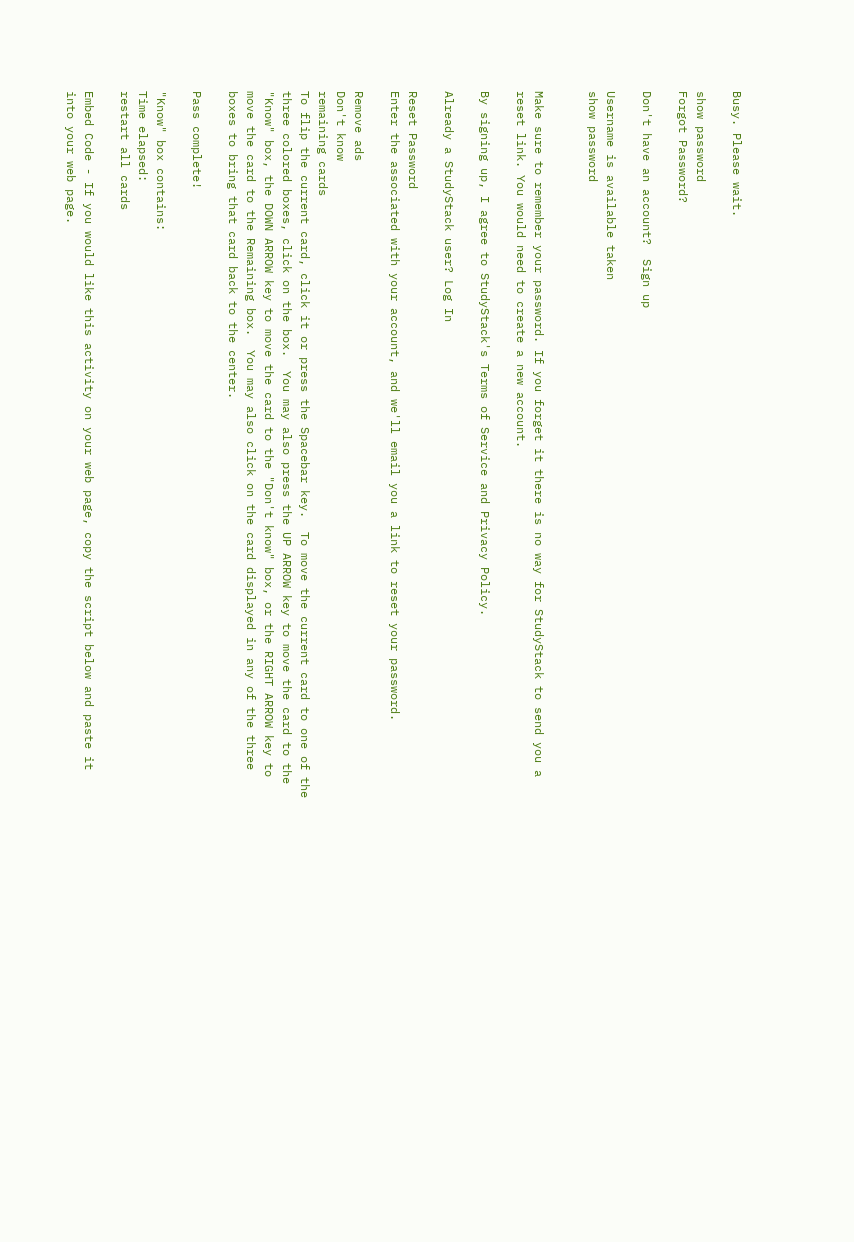Busy. Please wait.

show password
Forgot Password?

Don't have an account?  Sign up

Username is available taken
show password


Make sure to remember your password. If you forget it there is no way for StudyStack to send you a reset link. You would need to create a new account.

By signing up, I agree to StudyStack's Terms of Service and Privacy Policy.

Already a StudyStack user? Log In

Reset Password
Enter the associated with your account, and we'll email you a link to reset your password.

Remove ads
Don't know
remaining cards
To flip the current card, click it or press the Spacebar key.  To move the current card to one of the three colored boxes, click on the box.  You may also press the UP ARROW key to move the card to the "Know" box, the DOWN ARROW key to move the card to the "Don't know" box, or the RIGHT ARROW key to move the card to the Remaining box.  You may also click on the card displayed in any of the three boxes to bring that card back to the center.

Pass complete!

"Know" box contains:
Time elapsed:
restart all cards

Embed Code - If you would like this activity on your web page, copy the script below and paste it into your web page.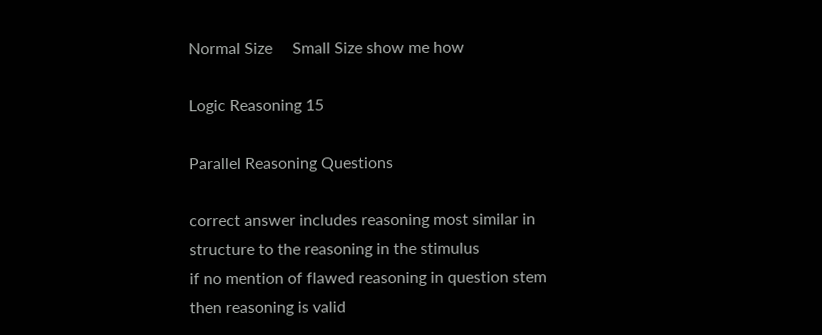Normal Size     Small Size show me how

Logic Reasoning 15

Parallel Reasoning Questions

correct answer includes reasoning most similar in structure to the reasoning in the stimulus
if no mention of flawed reasoning in question stem then reasoning is valid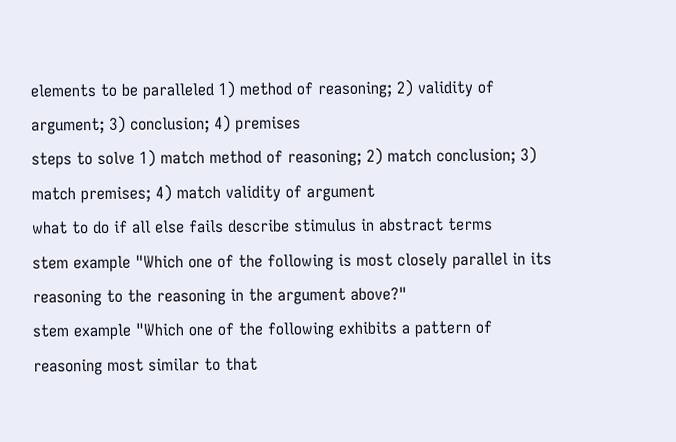elements to be paralleled 1) method of reasoning; 2) validity of argument; 3) conclusion; 4) premises
steps to solve 1) match method of reasoning; 2) match conclusion; 3) match premises; 4) match validity of argument
what to do if all else fails describe stimulus in abstract terms
stem example "Which one of the following is most closely parallel in its reasoning to the reasoning in the argument above?"
stem example "Which one of the following exhibits a pattern of reasoning most similar to that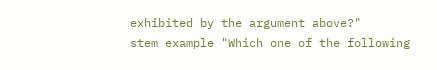exhibited by the argument above?"
stem example "Which one of the following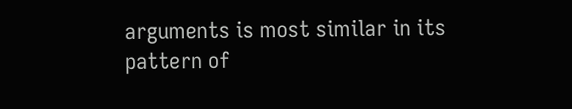arguments is most similar in its pattern of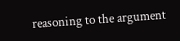reasoning to the argument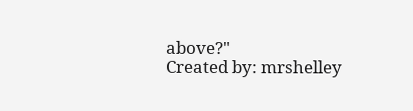above?"
Created by: mrshelley